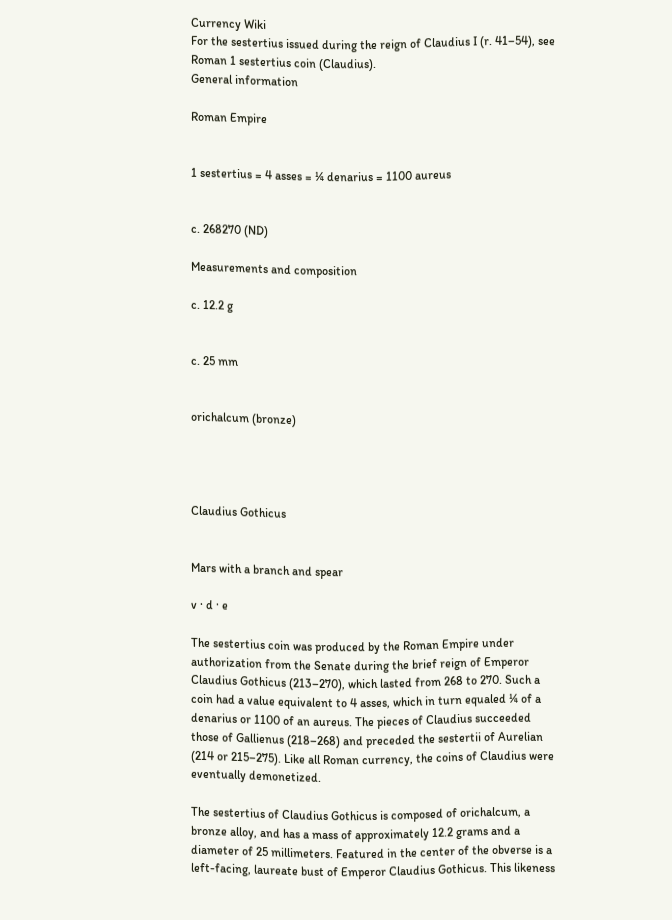Currency Wiki
For the sestertius issued during the reign of Claudius I (r. 41–54), see Roman 1 sestertius coin (Claudius).
General information

Roman Empire


1 sestertius = 4 asses = ¼ denarius = 1100 aureus


c. 268270 (ND)

Measurements and composition

c. 12.2 g


c. 25 mm


orichalcum (bronze)




Claudius Gothicus


Mars with a branch and spear

v · d · e

The sestertius coin was produced by the Roman Empire under authorization from the Senate during the brief reign of Emperor Claudius Gothicus (213–270), which lasted from 268 to 270. Such a coin had a value equivalent to 4 asses, which in turn equaled ¼ of a denarius or 1100 of an aureus. The pieces of Claudius succeeded those of Gallienus (218–268) and preceded the sestertii of Aurelian (214 or 215–275). Like all Roman currency, the coins of Claudius were eventually demonetized.

The sestertius of Claudius Gothicus is composed of orichalcum, a bronze alloy, and has a mass of approximately 12.2 grams and a diameter of 25 millimeters. Featured in the center of the obverse is a left-facing, laureate bust of Emperor Claudius Gothicus. This likeness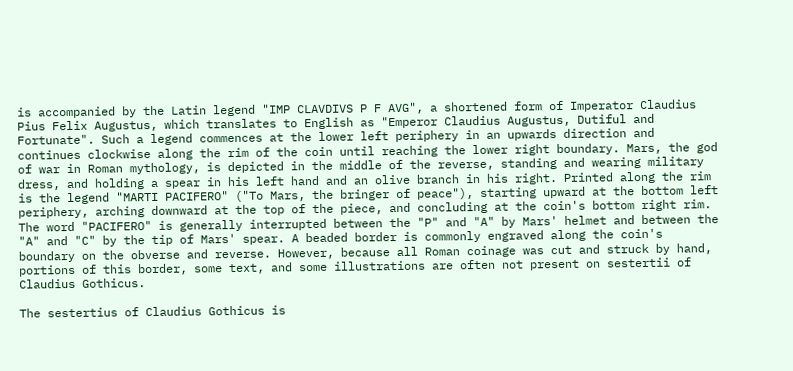is accompanied by the Latin legend "IMP CLAVDIVS P F AVG", a shortened form of Imperator Claudius Pius Felix Augustus, which translates to English as "Emperor Claudius Augustus, Dutiful and Fortunate". Such a legend commences at the lower left periphery in an upwards direction and continues clockwise along the rim of the coin until reaching the lower right boundary. Mars, the god of war in Roman mythology, is depicted in the middle of the reverse, standing and wearing military dress, and holding a spear in his left hand and an olive branch in his right. Printed along the rim is the legend "MARTI PACIFERO" ("To Mars, the bringer of peace"), starting upward at the bottom left periphery, arching downward at the top of the piece, and concluding at the coin's bottom right rim. The word "PACIFERO" is generally interrupted between the "P" and "A" by Mars' helmet and between the "A" and "C" by the tip of Mars' spear. A beaded border is commonly engraved along the coin's boundary on the obverse and reverse. However, because all Roman coinage was cut and struck by hand, portions of this border, some text, and some illustrations are often not present on sestertii of Claudius Gothicus.

The sestertius of Claudius Gothicus is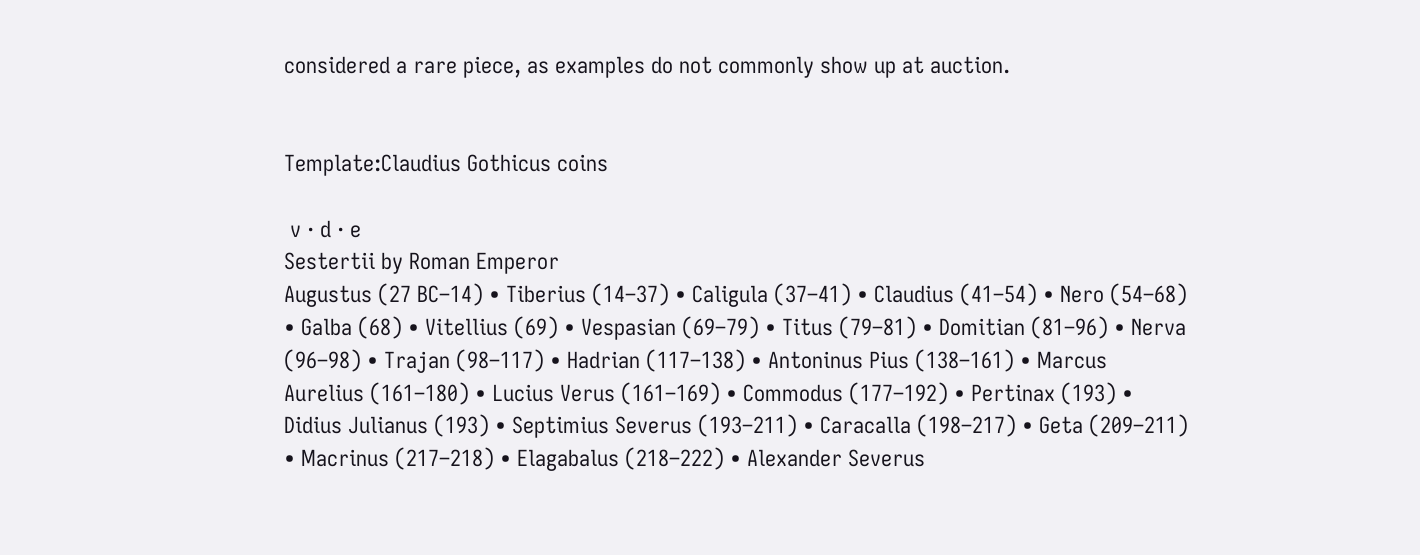considered a rare piece, as examples do not commonly show up at auction.


Template:Claudius Gothicus coins

 v · d · e
Sestertii by Roman Emperor
Augustus (27 BC–14) • Tiberius (14–37) • Caligula (37–41) • Claudius (41–54) • Nero (54–68) • Galba (68) • Vitellius (69) • Vespasian (69–79) • Titus (79–81) • Domitian (81–96) • Nerva (96–98) • Trajan (98–117) • Hadrian (117–138) • Antoninus Pius (138–161) • Marcus Aurelius (161–180) • Lucius Verus (161–169) • Commodus (177–192) • Pertinax (193) • Didius Julianus (193) • Septimius Severus (193–211) • Caracalla (198–217) • Geta (209–211) • Macrinus (217–218) • Elagabalus (218–222) • Alexander Severus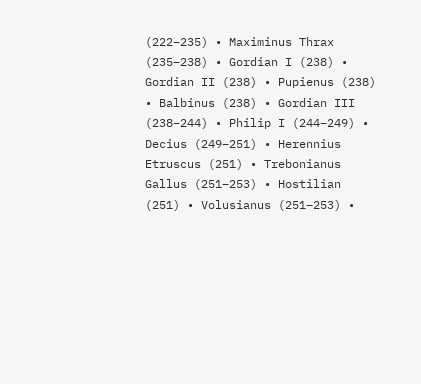(222–235) • Maximinus Thrax (235–238) • Gordian I (238) • Gordian II (238) • Pupienus (238) • Balbinus (238) • Gordian III (238–244) • Philip I (244–249) • Decius (249–251) • Herennius Etruscus (251) • Trebonianus Gallus (251–253) • Hostilian (251) • Volusianus (251–253) •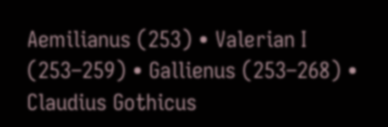Aemilianus (253) • Valerian I (253–259) • Gallienus (253–268) • Claudius Gothicus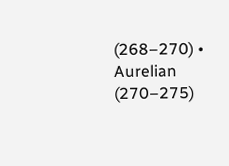(268–270) • Aurelian (270–275)